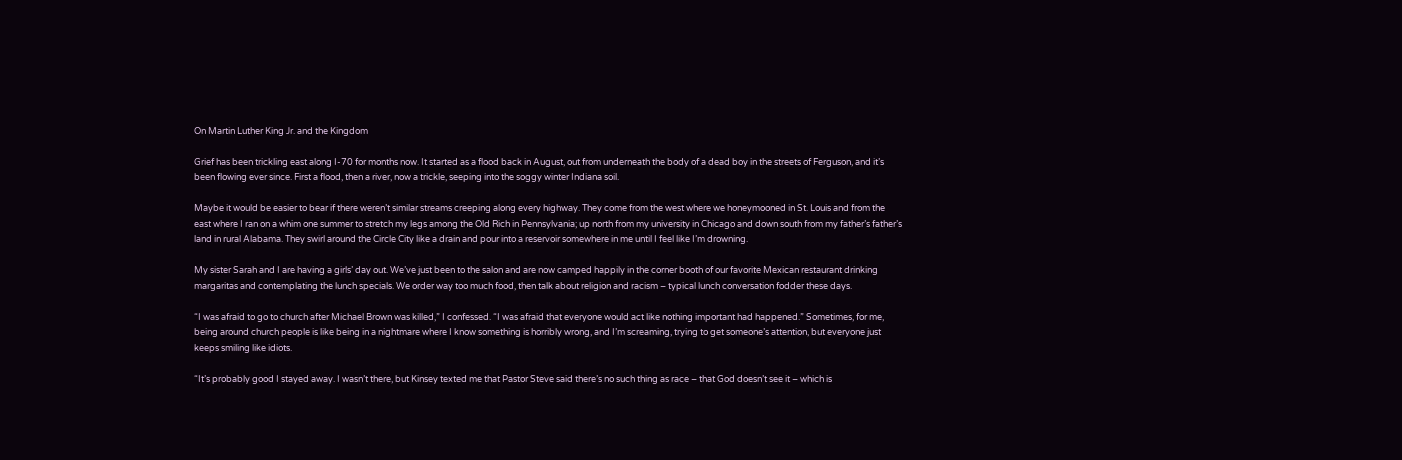On Martin Luther King Jr. and the Kingdom

Grief has been trickling east along I-70 for months now. It started as a flood back in August, out from underneath the body of a dead boy in the streets of Ferguson, and it’s been flowing ever since. First a flood, then a river, now a trickle, seeping into the soggy winter Indiana soil.

Maybe it would be easier to bear if there weren’t similar streams creeping along every highway. They come from the west where we honeymooned in St. Louis and from the east where I ran on a whim one summer to stretch my legs among the Old Rich in Pennsylvania; up north from my university in Chicago and down south from my father’s father’s land in rural Alabama. They swirl around the Circle City like a drain and pour into a reservoir somewhere in me until I feel like I’m drowning.

My sister Sarah and I are having a girls’ day out. We’ve just been to the salon and are now camped happily in the corner booth of our favorite Mexican restaurant drinking margaritas and contemplating the lunch specials. We order way too much food, then talk about religion and racism – typical lunch conversation fodder these days.

“I was afraid to go to church after Michael Brown was killed,” I confessed. “I was afraid that everyone would act like nothing important had happened.” Sometimes, for me, being around church people is like being in a nightmare where I know something is horribly wrong, and I’m screaming, trying to get someone’s attention, but everyone just keeps smiling like idiots.

“It’s probably good I stayed away. I wasn’t there, but Kinsey texted me that Pastor Steve said there’s no such thing as race – that God doesn’t see it – which is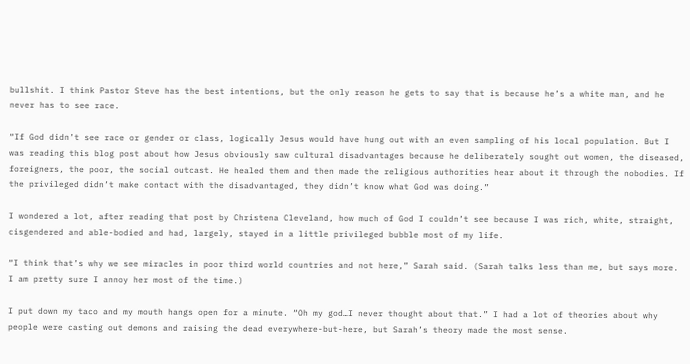bullshit. I think Pastor Steve has the best intentions, but the only reason he gets to say that is because he’s a white man, and he never has to see race.

“If God didn’t see race or gender or class, logically Jesus would have hung out with an even sampling of his local population. But I was reading this blog post about how Jesus obviously saw cultural disadvantages because he deliberately sought out women, the diseased, foreigners, the poor, the social outcast. He healed them and then made the religious authorities hear about it through the nobodies. If the privileged didn’t make contact with the disadvantaged, they didn’t know what God was doing.”

I wondered a lot, after reading that post by Christena Cleveland, how much of God I couldn’t see because I was rich, white, straight, cisgendered and able-bodied and had, largely, stayed in a little privileged bubble most of my life.

“I think that’s why we see miracles in poor third world countries and not here,” Sarah said. (Sarah talks less than me, but says more. I am pretty sure I annoy her most of the time.)

I put down my taco and my mouth hangs open for a minute. “Oh my god…I never thought about that.” I had a lot of theories about why people were casting out demons and raising the dead everywhere-but-here, but Sarah’s theory made the most sense.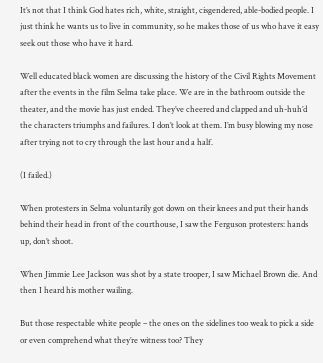It’s not that I think God hates rich, white, straight, cisgendered, able-bodied people. I just think he wants us to live in community, so he makes those of us who have it easy seek out those who have it hard.

Well educated black women are discussing the history of the Civil Rights Movement after the events in the film Selma take place. We are in the bathroom outside the theater, and the movie has just ended. They’ve cheered and clapped and uh-huh’d the characters triumphs and failures. I don’t look at them. I’m busy blowing my nose after trying not to cry through the last hour and a half.

(I failed.)

When protesters in Selma voluntarily got down on their knees and put their hands behind their head in front of the courthouse, I saw the Ferguson protesters: hands up, don’t shoot.

When Jimmie Lee Jackson was shot by a state trooper, I saw Michael Brown die. And then I heard his mother wailing.

But those respectable white people – the ones on the sidelines too weak to pick a side or even comprehend what they’re witness too? They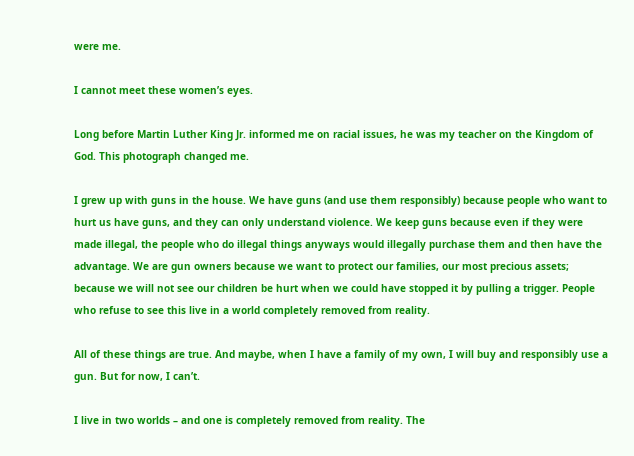were me.

I cannot meet these women’s eyes.

Long before Martin Luther King Jr. informed me on racial issues, he was my teacher on the Kingdom of God. This photograph changed me.

I grew up with guns in the house. We have guns (and use them responsibly) because people who want to hurt us have guns, and they can only understand violence. We keep guns because even if they were made illegal, the people who do illegal things anyways would illegally purchase them and then have the advantage. We are gun owners because we want to protect our families, our most precious assets; because we will not see our children be hurt when we could have stopped it by pulling a trigger. People who refuse to see this live in a world completely removed from reality.

All of these things are true. And maybe, when I have a family of my own, I will buy and responsibly use a gun. But for now, I can’t.

I live in two worlds – and one is completely removed from reality. The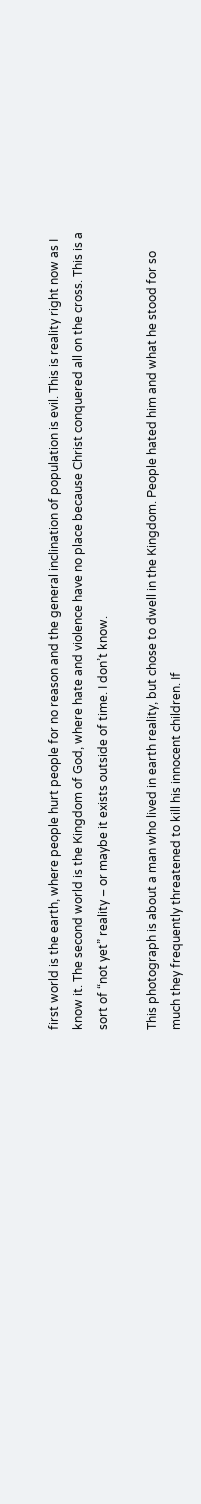first world is the earth, where people hurt people for no reason and the general inclination of population is evil. This is reality right now as I know it. The second world is the Kingdom of God, where hate and violence have no place because Christ conquered all on the cross. This is a sort of “not yet” reality – or maybe it exists outside of time. I don’t know.

This photograph is about a man who lived in earth reality, but chose to dwell in the Kingdom. People hated him and what he stood for so much they frequently threatened to kill his innocent children. If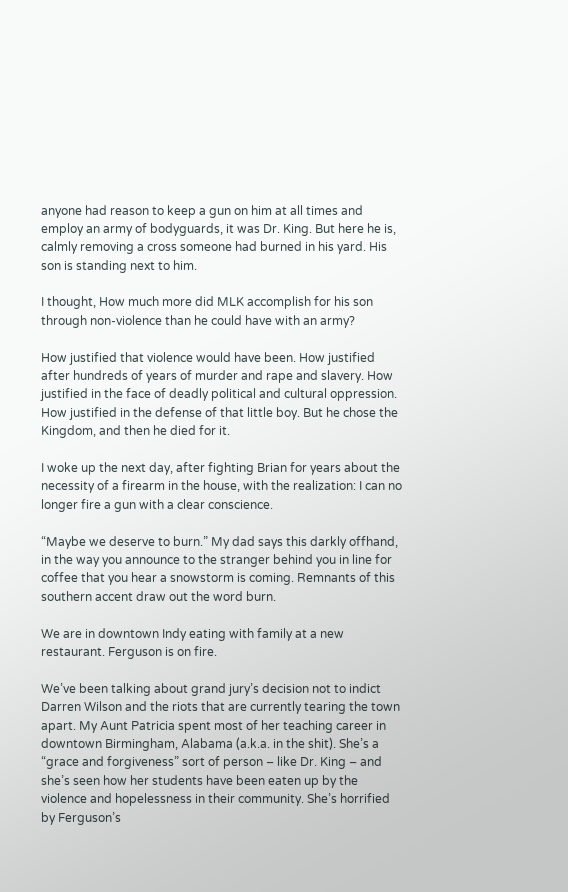anyone had reason to keep a gun on him at all times and employ an army of bodyguards, it was Dr. King. But here he is, calmly removing a cross someone had burned in his yard. His son is standing next to him.

I thought, How much more did MLK accomplish for his son through non-violence than he could have with an army?

How justified that violence would have been. How justified after hundreds of years of murder and rape and slavery. How justified in the face of deadly political and cultural oppression. How justified in the defense of that little boy. But he chose the Kingdom, and then he died for it.

I woke up the next day, after fighting Brian for years about the necessity of a firearm in the house, with the realization: I can no longer fire a gun with a clear conscience.

“Maybe we deserve to burn.” My dad says this darkly offhand, in the way you announce to the stranger behind you in line for coffee that you hear a snowstorm is coming. Remnants of this southern accent draw out the word burn.

We are in downtown Indy eating with family at a new restaurant. Ferguson is on fire.

We’ve been talking about grand jury’s decision not to indict Darren Wilson and the riots that are currently tearing the town apart. My Aunt Patricia spent most of her teaching career in downtown Birmingham, Alabama (a.k.a. in the shit). She’s a “grace and forgiveness” sort of person – like Dr. King – and she’s seen how her students have been eaten up by the violence and hopelessness in their community. She’s horrified by Ferguson’s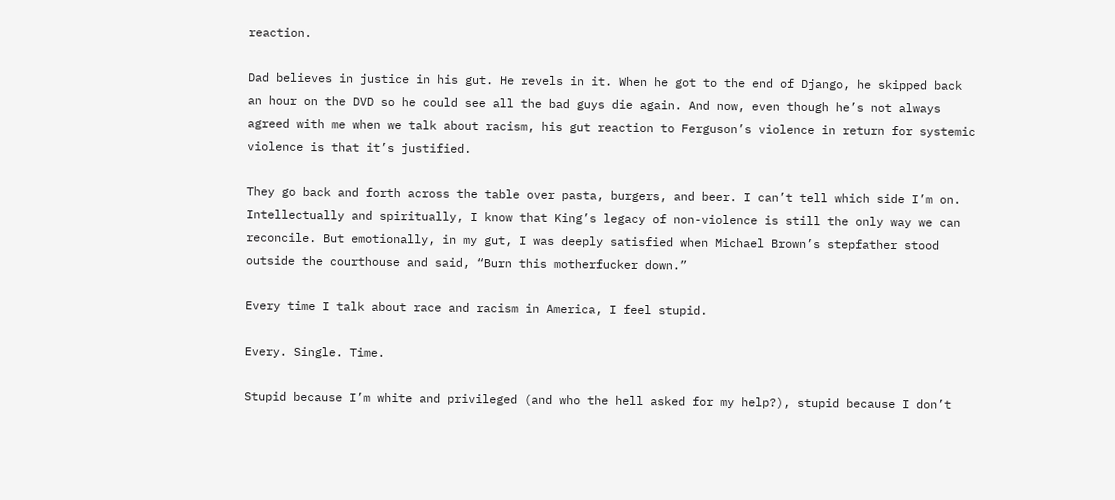reaction.

Dad believes in justice in his gut. He revels in it. When he got to the end of Django, he skipped back an hour on the DVD so he could see all the bad guys die again. And now, even though he’s not always agreed with me when we talk about racism, his gut reaction to Ferguson’s violence in return for systemic violence is that it’s justified.

They go back and forth across the table over pasta, burgers, and beer. I can’t tell which side I’m on. Intellectually and spiritually, I know that King’s legacy of non-violence is still the only way we can reconcile. But emotionally, in my gut, I was deeply satisfied when Michael Brown’s stepfather stood outside the courthouse and said, “Burn this motherfucker down.”

Every time I talk about race and racism in America, I feel stupid.

Every. Single. Time.

Stupid because I’m white and privileged (and who the hell asked for my help?), stupid because I don’t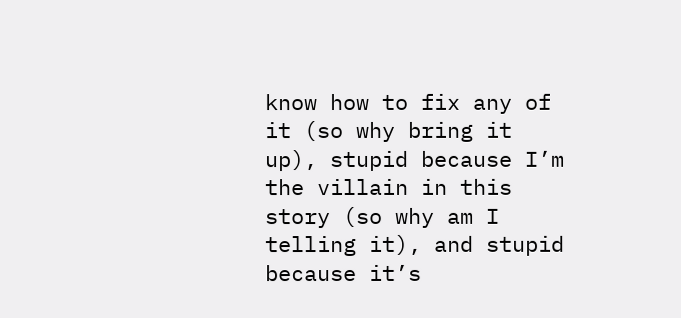know how to fix any of it (so why bring it up), stupid because I’m the villain in this story (so why am I telling it), and stupid because it’s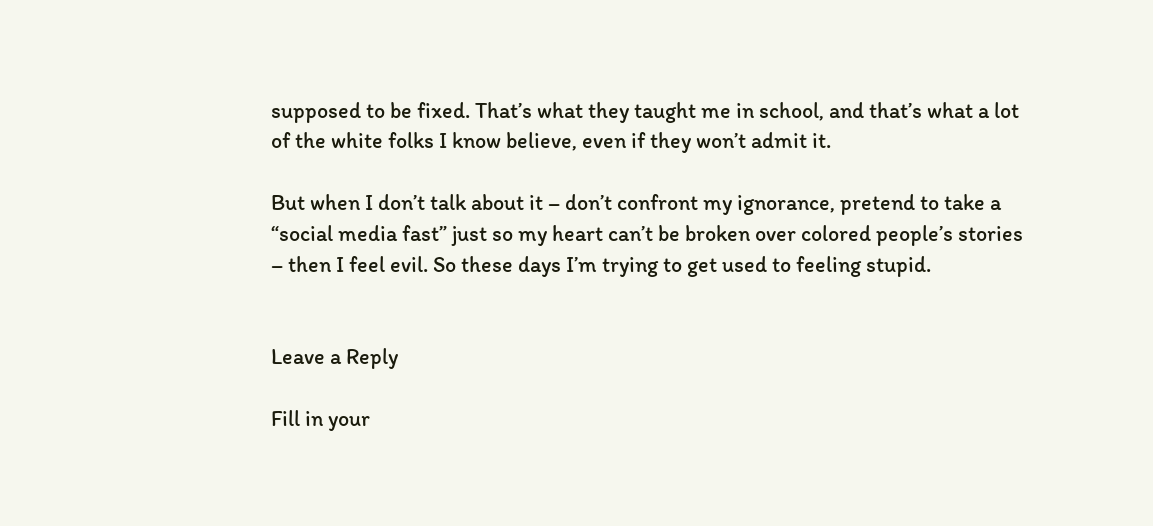supposed to be fixed. That’s what they taught me in school, and that’s what a lot of the white folks I know believe, even if they won’t admit it.

But when I don’t talk about it – don’t confront my ignorance, pretend to take a “social media fast” just so my heart can’t be broken over colored people’s stories – then I feel evil. So these days I’m trying to get used to feeling stupid.


Leave a Reply

Fill in your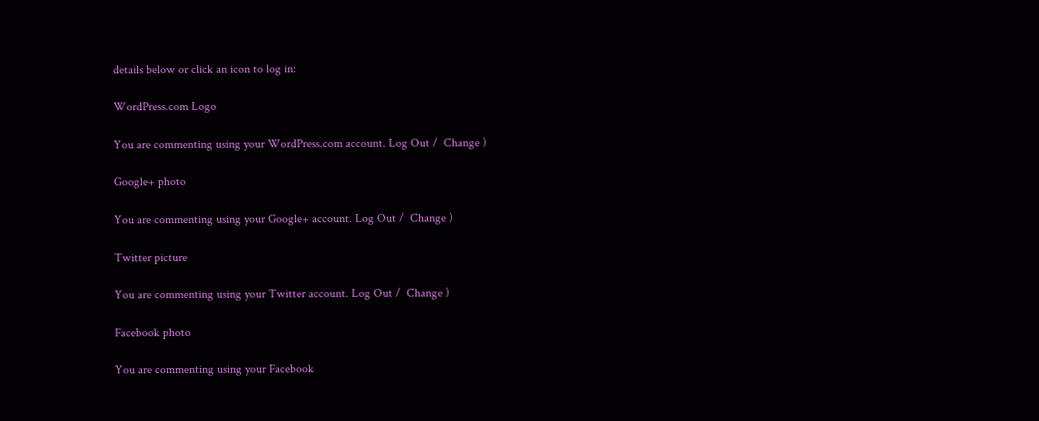details below or click an icon to log in:

WordPress.com Logo

You are commenting using your WordPress.com account. Log Out /  Change )

Google+ photo

You are commenting using your Google+ account. Log Out /  Change )

Twitter picture

You are commenting using your Twitter account. Log Out /  Change )

Facebook photo

You are commenting using your Facebook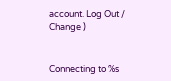account. Log Out /  Change )


Connecting to %s